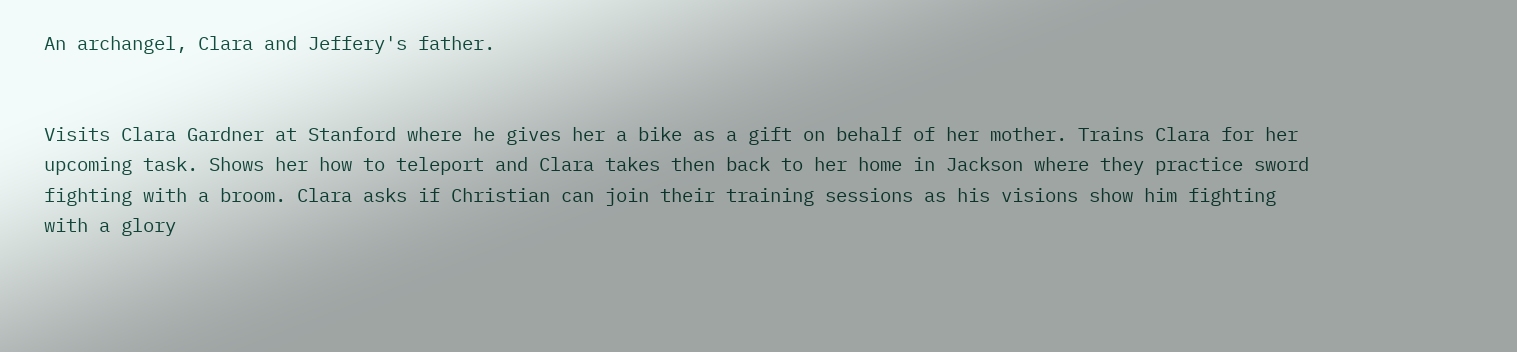An archangel, Clara and Jeffery's father.


Visits Clara Gardner at Stanford where he gives her a bike as a gift on behalf of her mother. Trains Clara for her upcoming task. Shows her how to teleport and Clara takes then back to her home in Jackson where they practice sword fighting with a broom. Clara asks if Christian can join their training sessions as his visions show him fighting with a glory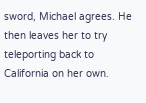sword, Michael agrees. He then leaves her to try teleporting back to California on her own.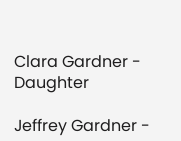Clara Gardner - Daughter

Jeffrey Gardner -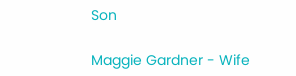Son

Maggie Gardner - Wife